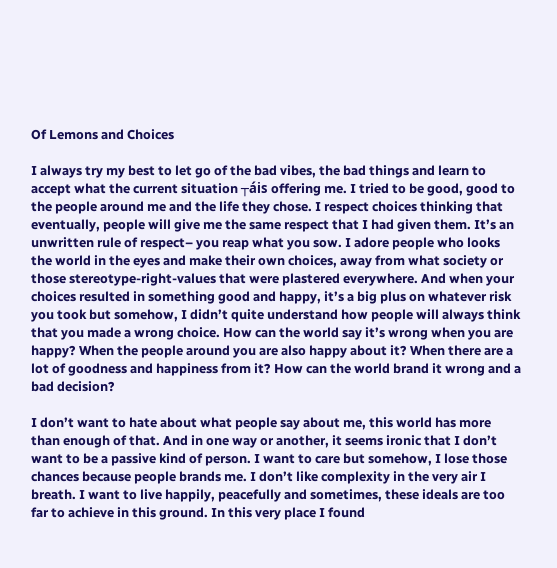Of Lemons and Choices

I always try my best to let go of the bad vibes, the bad things and learn to accept what the current situation ┬áis offering me. I tried to be good, good to the people around me and the life they chose. I respect choices thinking that eventually, people will give me the same respect that I had given them. It’s an unwritten rule of respect– you reap what you sow. I adore people who looks the world in the eyes and make their own choices, away from what society or those stereotype-right-values that were plastered everywhere. And when your choices resulted in something good and happy, it’s a big plus on whatever risk you took but somehow, I didn’t quite understand how people will always think that you made a wrong choice. How can the world say it’s wrong when you are happy? When the people around you are also happy about it? When there are a lot of goodness and happiness from it? How can the world brand it wrong and a bad decision?

I don’t want to hate about what people say about me, this world has more than enough of that. And in one way or another, it seems ironic that I don’t want to be a passive kind of person. I want to care but somehow, I lose those chances because people brands me. I don’t like complexity in the very air I breath. I want to live happily, peacefully and sometimes, these ideals are too far to achieve in this ground. In this very place I found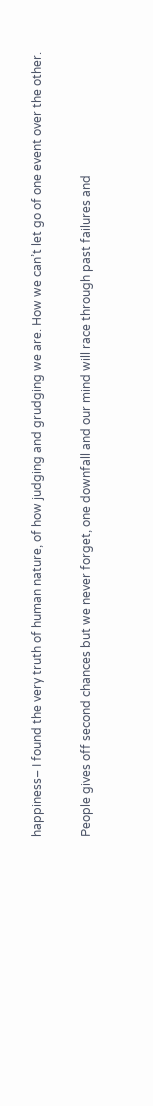happiness– I found the very truth of human nature, of how judging and grudging we are. How we can’t let go of one event over the other.

People gives off second chances but we never forget, one downfall and our mind will race through past failures and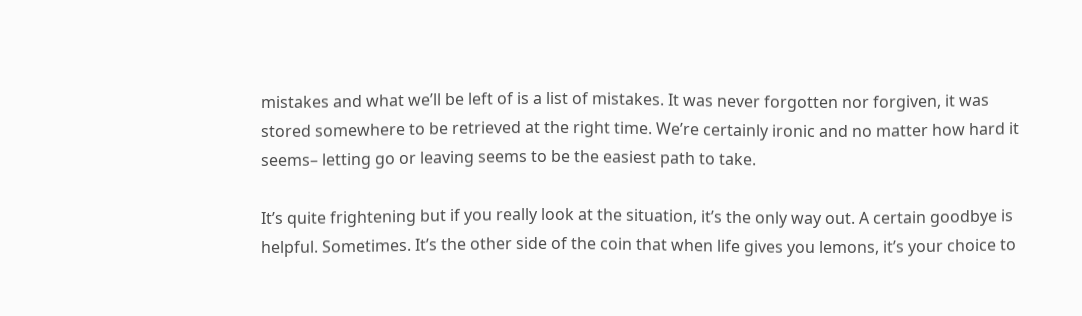mistakes and what we’ll be left of is a list of mistakes. It was never forgotten nor forgiven, it was stored somewhere to be retrieved at the right time. We’re certainly ironic and no matter how hard it seems– letting go or leaving seems to be the easiest path to take.

It’s quite frightening but if you really look at the situation, it’s the only way out. A certain goodbye is helpful. Sometimes. It’s the other side of the coin that when life gives you lemons, it’s your choice to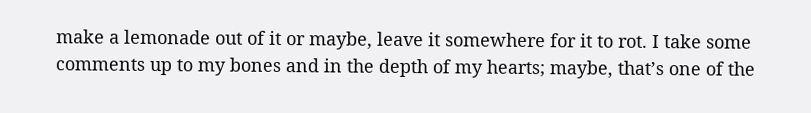make a lemonade out of it or maybe, leave it somewhere for it to rot. I take some comments up to my bones and in the depth of my hearts; maybe, that’s one of the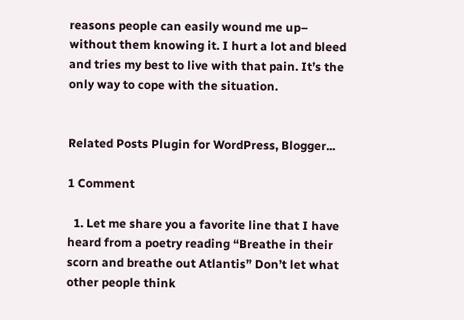reasons people can easily wound me up– without them knowing it. I hurt a lot and bleed and tries my best to live with that pain. It’s the only way to cope with the situation.


Related Posts Plugin for WordPress, Blogger...

1 Comment

  1. Let me share you a favorite line that I have heard from a poetry reading “Breathe in their scorn and breathe out Atlantis” Don’t let what other people think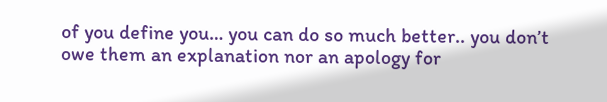of you define you… you can do so much better.. you don’t owe them an explanation nor an apology for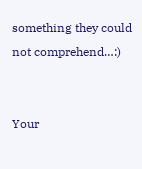something they could not comprehend…:)


Your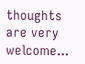thoughts are very welcome...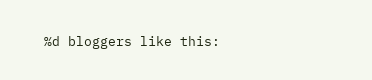%d bloggers like this: